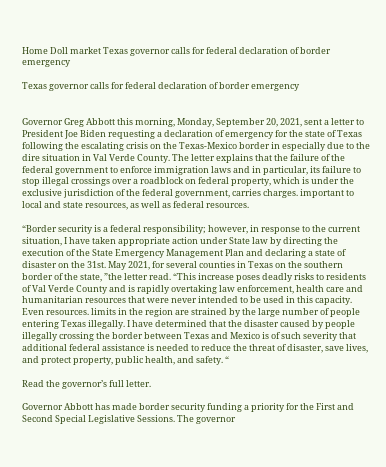Home Doll market Texas governor calls for federal declaration of border emergency

Texas governor calls for federal declaration of border emergency


Governor Greg Abbott this morning, Monday, September 20, 2021, sent a letter to President Joe Biden requesting a declaration of emergency for the state of Texas following the escalating crisis on the Texas-Mexico border in especially due to the dire situation in Val Verde County. The letter explains that the failure of the federal government to enforce immigration laws and in particular, its failure to stop illegal crossings over a roadblock on federal property, which is under the exclusive jurisdiction of the federal government, carries charges. important to local and state resources, as well as federal resources.

“Border security is a federal responsibility; however, in response to the current situation, I have taken appropriate action under State law by directing the execution of the State Emergency Management Plan and declaring a state of disaster on the 31st. May 2021, for several counties in Texas on the southern border of the state, ”the letter read. “This increase poses deadly risks to residents of Val Verde County and is rapidly overtaking law enforcement, health care and humanitarian resources that were never intended to be used in this capacity. Even resources. limits in the region are strained by the large number of people entering Texas illegally. I have determined that the disaster caused by people illegally crossing the border between Texas and Mexico is of such severity that additional federal assistance is needed to reduce the threat of disaster, save lives, and protect property, public health, and safety. “

Read the governor’s full letter.

Governor Abbott has made border security funding a priority for the First and Second Special Legislative Sessions. The governor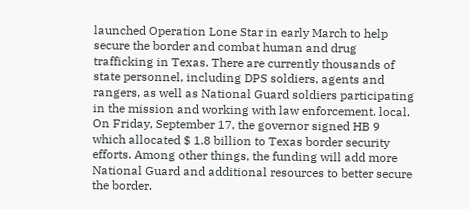launched Operation Lone Star in early March to help secure the border and combat human and drug trafficking in Texas. There are currently thousands of state personnel, including DPS soldiers, agents and rangers, as well as National Guard soldiers participating in the mission and working with law enforcement. local. On Friday, September 17, the governor signed HB 9 which allocated $ 1.8 billion to Texas border security efforts. Among other things, the funding will add more National Guard and additional resources to better secure the border.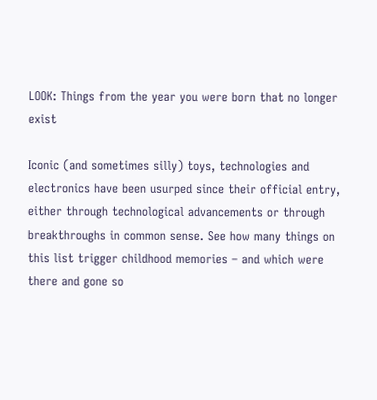LOOK: Things from the year you were born that no longer exist

Iconic (and sometimes silly) toys, technologies and electronics have been usurped since their official entry, either through technological advancements or through breakthroughs in common sense. See how many things on this list trigger childhood memories – and which were there and gone so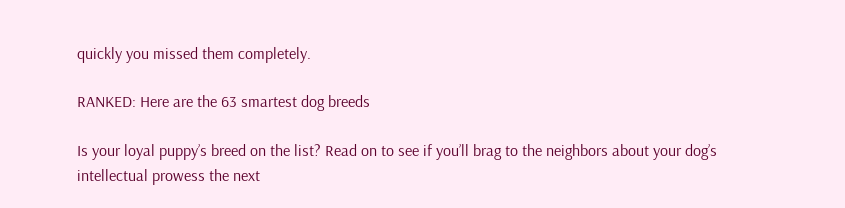quickly you missed them completely.

RANKED: Here are the 63 smartest dog breeds

Is your loyal puppy’s breed on the list? Read on to see if you’ll brag to the neighbors about your dog’s intellectual prowess the next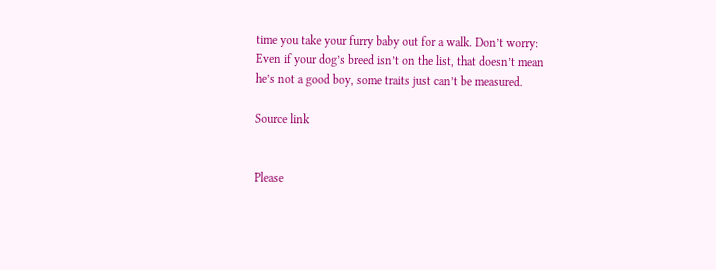time you take your furry baby out for a walk. Don’t worry: Even if your dog’s breed isn’t on the list, that doesn’t mean he’s not a good boy, some traits just can’t be measured.

Source link


Please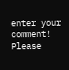enter your comment!
Please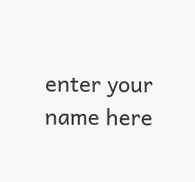enter your name here